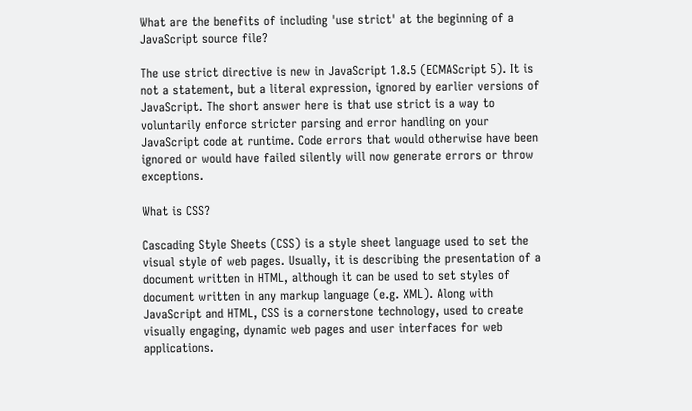What are the benefits of including 'use strict' at the beginning of a JavaScript source file?

The use strict directive is new in JavaScript 1.8.5 (ECMAScript 5). It is not a statement, but a literal expression, ignored by earlier versions of JavaScript. The short answer here is that use strict is a way to voluntarily enforce stricter parsing and error handling on your JavaScript code at runtime. Code errors that would otherwise have been ignored or would have failed silently will now generate errors or throw exceptions.

What is CSS?

Cascading Style Sheets (CSS) is a style sheet language used to set the visual style of web pages. Usually, it is describing the presentation of a document written in HTML, although it can be used to set styles of document written in any markup language (e.g. XML). Along with JavaScript and HTML, CSS is a cornerstone technology, used to create visually engaging, dynamic web pages and user interfaces for web applications.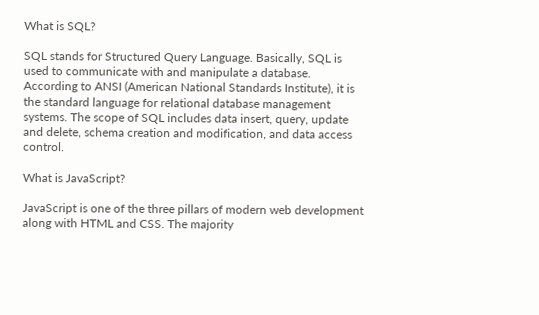What is SQL?

SQL stands for Structured Query Language. Basically, SQL is used to communicate with and manipulate a database. According to ANSI (American National Standards Institute), it is the standard language for relational database management systems. The scope of SQL includes data insert, query, update and delete, schema creation and modification, and data access control.

What is JavaScript?

JavaScript is one of the three pillars of modern web development along with HTML and CSS. The majority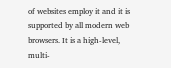of websites employ it and it is supported by all modern web browsers. It is a high-level, multi-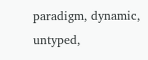paradigm, dynamic, untyped,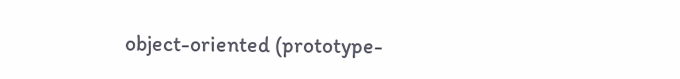object-oriented (prototype-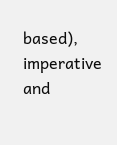based), imperative and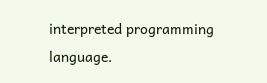interpreted programming language.